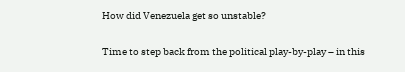How did Venezuela get so unstable?

Time to step back from the political play-by-play – in this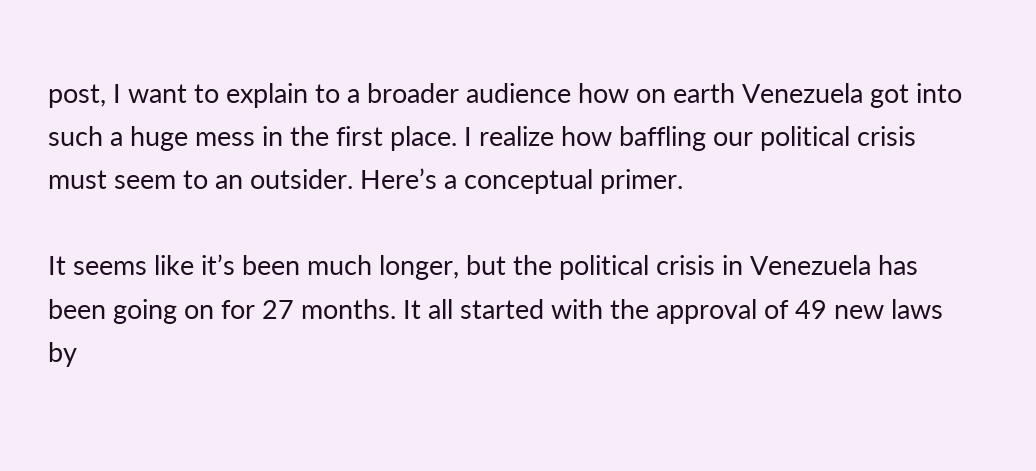post, I want to explain to a broader audience how on earth Venezuela got into such a huge mess in the first place. I realize how baffling our political crisis must seem to an outsider. Here’s a conceptual primer.

It seems like it’s been much longer, but the political crisis in Venezuela has been going on for 27 months. It all started with the approval of 49 new laws by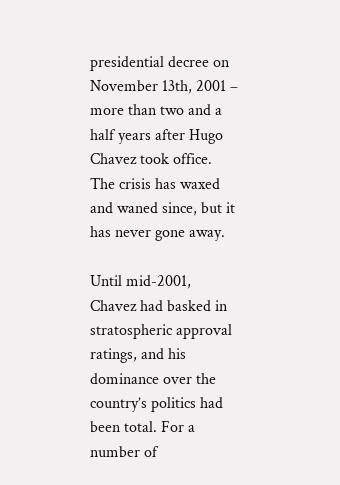presidential decree on November 13th, 2001 – more than two and a half years after Hugo Chavez took office. The crisis has waxed and waned since, but it has never gone away.

Until mid-2001, Chavez had basked in stratospheric approval ratings, and his dominance over the country’s politics had been total. For a number of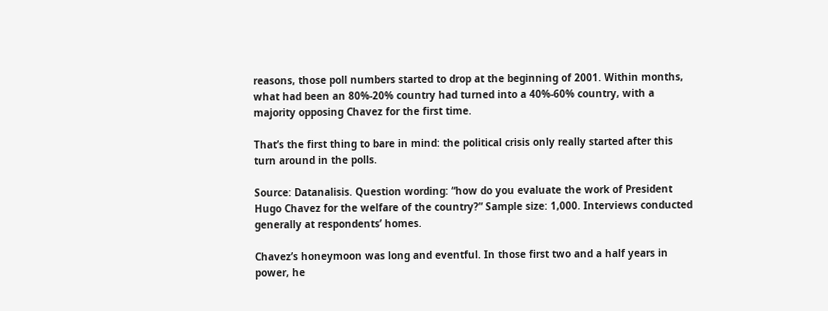reasons, those poll numbers started to drop at the beginning of 2001. Within months, what had been an 80%-20% country had turned into a 40%-60% country, with a majority opposing Chavez for the first time.

That’s the first thing to bare in mind: the political crisis only really started after this turn around in the polls.

Source: Datanalisis. Question wording: “how do you evaluate the work of President Hugo Chavez for the welfare of the country?” Sample size: 1,000. Interviews conducted generally at respondents’ homes.

Chavez’s honeymoon was long and eventful. In those first two and a half years in power, he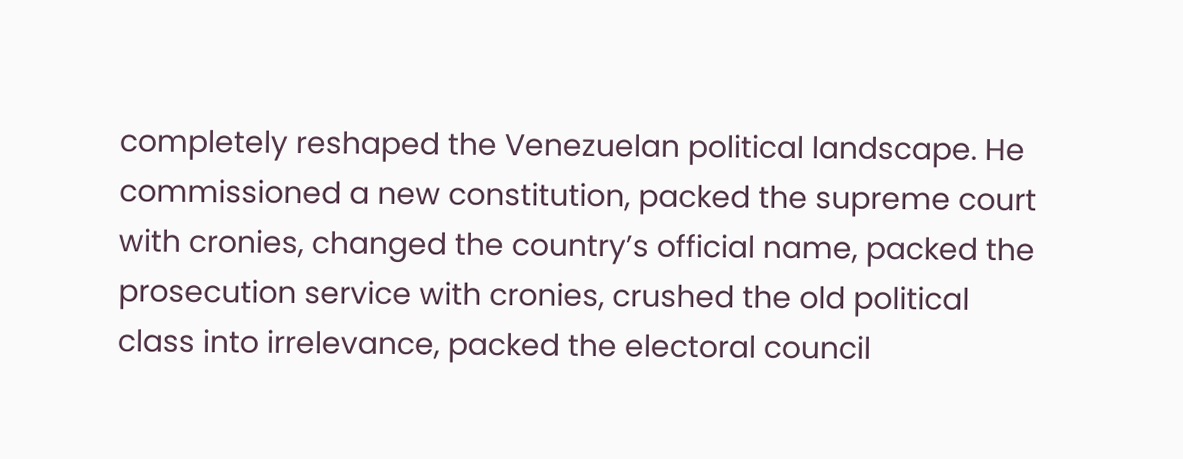completely reshaped the Venezuelan political landscape. He commissioned a new constitution, packed the supreme court with cronies, changed the country’s official name, packed the prosecution service with cronies, crushed the old political class into irrelevance, packed the electoral council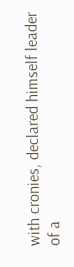with cronies, declared himself leader of a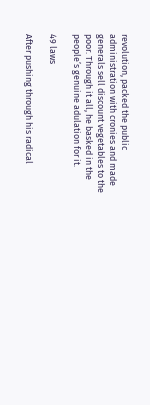revolution, packed the public administration with cronies and made generals sell discount vegetables to the poor. Through it all, he basked in the people’s genuine adulation for it.

49 laws

After pushing through his radical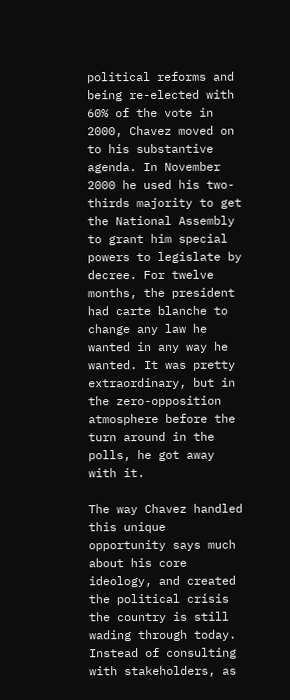political reforms and being re-elected with 60% of the vote in 2000, Chavez moved on to his substantive agenda. In November 2000 he used his two-thirds majority to get the National Assembly to grant him special powers to legislate by decree. For twelve months, the president had carte blanche to change any law he wanted in any way he wanted. It was pretty extraordinary, but in the zero-opposition atmosphere before the turn around in the polls, he got away with it.

The way Chavez handled this unique opportunity says much about his core ideology, and created the political crisis the country is still wading through today. Instead of consulting with stakeholders, as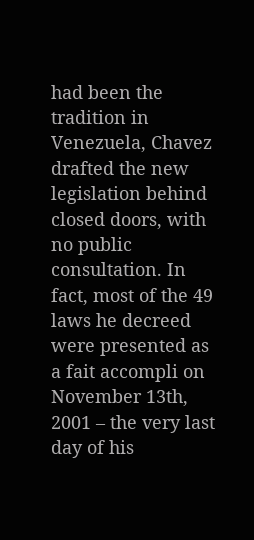had been the tradition in Venezuela, Chavez drafted the new legislation behind closed doors, with no public consultation. In fact, most of the 49 laws he decreed were presented as a fait accompli on November 13th, 2001 – the very last day of his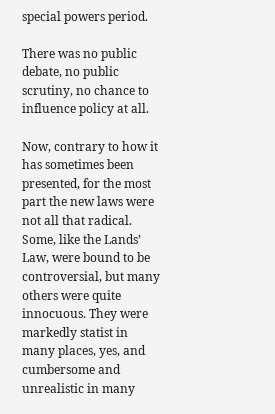special powers period.

There was no public debate, no public scrutiny, no chance to influence policy at all.

Now, contrary to how it has sometimes been presented, for the most part the new laws were not all that radical. Some, like the Lands’ Law, were bound to be controversial, but many others were quite innocuous. They were markedly statist in many places, yes, and cumbersome and unrealistic in many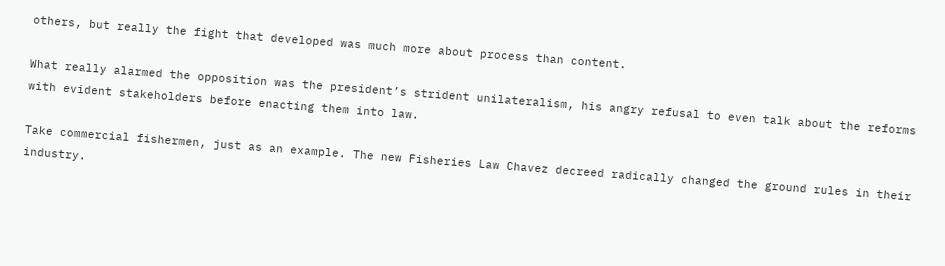others, but really the fight that developed was much more about process than content.

What really alarmed the opposition was the president’s strident unilateralism, his angry refusal to even talk about the reforms with evident stakeholders before enacting them into law.

Take commercial fishermen, just as an example. The new Fisheries Law Chavez decreed radically changed the ground rules in their industry.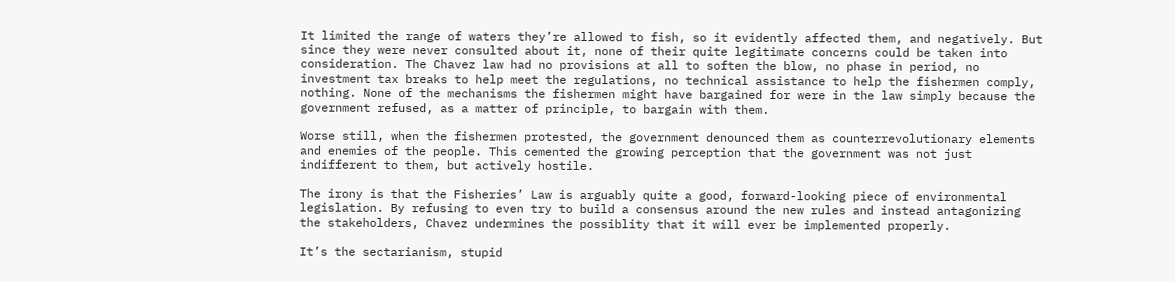It limited the range of waters they’re allowed to fish, so it evidently affected them, and negatively. But since they were never consulted about it, none of their quite legitimate concerns could be taken into consideration. The Chavez law had no provisions at all to soften the blow, no phase in period, no investment tax breaks to help meet the regulations, no technical assistance to help the fishermen comply, nothing. None of the mechanisms the fishermen might have bargained for were in the law simply because the government refused, as a matter of principle, to bargain with them.

Worse still, when the fishermen protested, the government denounced them as counterrevolutionary elements and enemies of the people. This cemented the growing perception that the government was not just indifferent to them, but actively hostile.

The irony is that the Fisheries’ Law is arguably quite a good, forward-looking piece of environmental legislation. By refusing to even try to build a consensus around the new rules and instead antagonizing the stakeholders, Chavez undermines the possiblity that it will ever be implemented properly.

It’s the sectarianism, stupid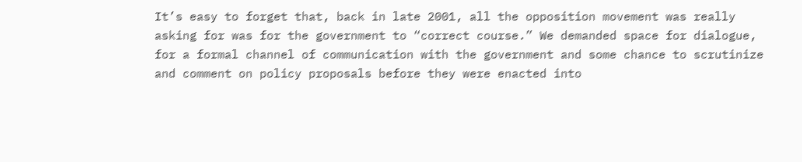It’s easy to forget that, back in late 2001, all the opposition movement was really asking for was for the government to “correct course.” We demanded space for dialogue, for a formal channel of communication with the government and some chance to scrutinize and comment on policy proposals before they were enacted into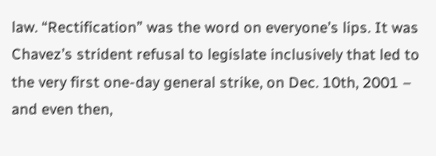law. “Rectification” was the word on everyone’s lips. It was Chavez’s strident refusal to legislate inclusively that led to the very first one-day general strike, on Dec. 10th, 2001 – and even then,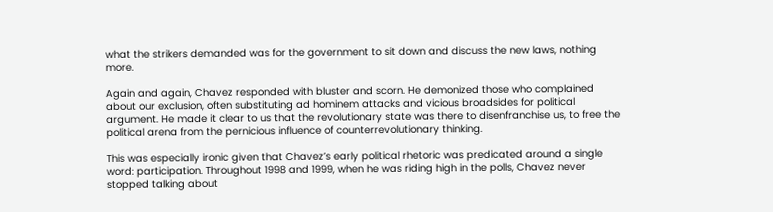what the strikers demanded was for the government to sit down and discuss the new laws, nothing more.

Again and again, Chavez responded with bluster and scorn. He demonized those who complained about our exclusion, often substituting ad hominem attacks and vicious broadsides for political argument. He made it clear to us that the revolutionary state was there to disenfranchise us, to free the political arena from the pernicious influence of counterrevolutionary thinking.

This was especially ironic given that Chavez’s early political rhetoric was predicated around a single word: participation. Throughout 1998 and 1999, when he was riding high in the polls, Chavez never stopped talking about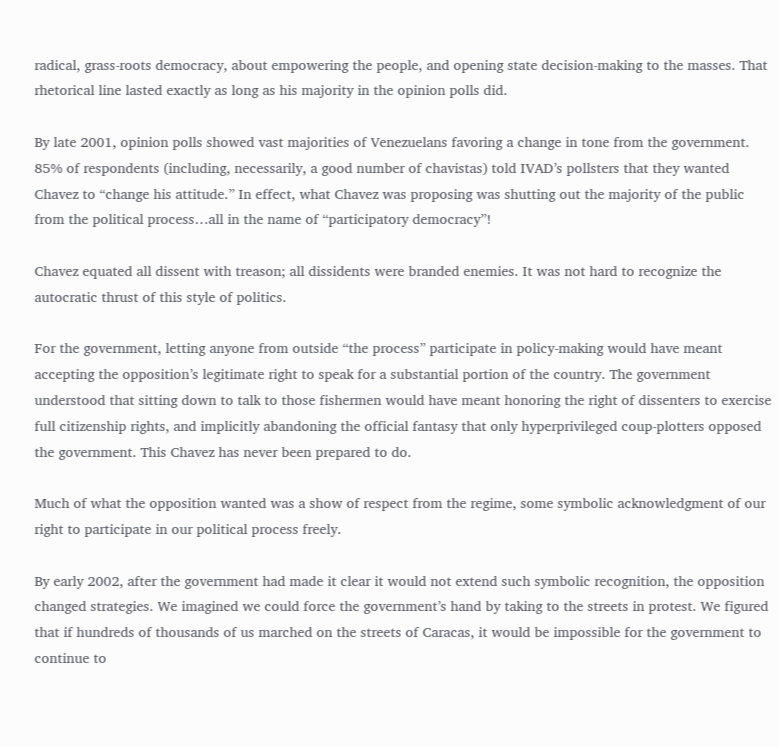radical, grass-roots democracy, about empowering the people, and opening state decision-making to the masses. That rhetorical line lasted exactly as long as his majority in the opinion polls did.

By late 2001, opinion polls showed vast majorities of Venezuelans favoring a change in tone from the government. 85% of respondents (including, necessarily, a good number of chavistas) told IVAD’s pollsters that they wanted Chavez to “change his attitude.” In effect, what Chavez was proposing was shutting out the majority of the public from the political process…all in the name of “participatory democracy”!

Chavez equated all dissent with treason; all dissidents were branded enemies. It was not hard to recognize the autocratic thrust of this style of politics.

For the government, letting anyone from outside “the process” participate in policy-making would have meant accepting the opposition’s legitimate right to speak for a substantial portion of the country. The government understood that sitting down to talk to those fishermen would have meant honoring the right of dissenters to exercise full citizenship rights, and implicitly abandoning the official fantasy that only hyperprivileged coup-plotters opposed the government. This Chavez has never been prepared to do.

Much of what the opposition wanted was a show of respect from the regime, some symbolic acknowledgment of our right to participate in our political process freely.

By early 2002, after the government had made it clear it would not extend such symbolic recognition, the opposition changed strategies. We imagined we could force the government’s hand by taking to the streets in protest. We figured that if hundreds of thousands of us marched on the streets of Caracas, it would be impossible for the government to continue to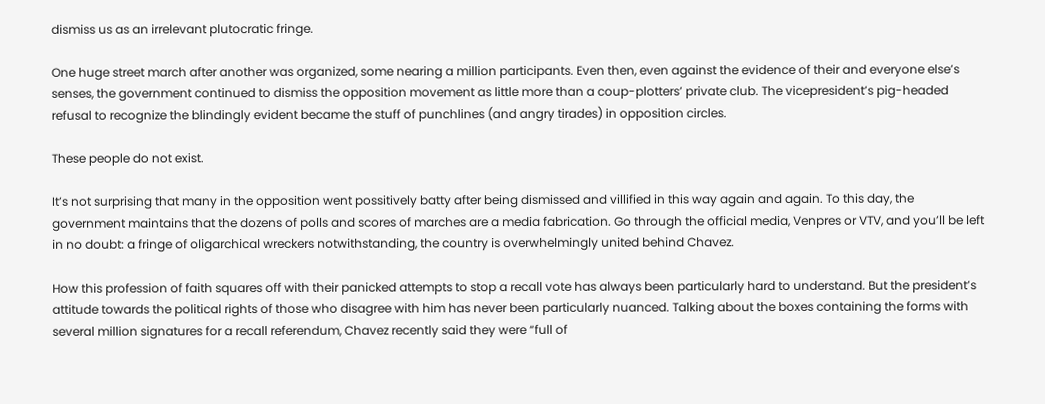dismiss us as an irrelevant plutocratic fringe.

One huge street march after another was organized, some nearing a million participants. Even then, even against the evidence of their and everyone else’s senses, the government continued to dismiss the opposition movement as little more than a coup-plotters’ private club. The vicepresident’s pig-headed refusal to recognize the blindingly evident became the stuff of punchlines (and angry tirades) in opposition circles.

These people do not exist.

It’s not surprising that many in the opposition went possitively batty after being dismissed and villified in this way again and again. To this day, the government maintains that the dozens of polls and scores of marches are a media fabrication. Go through the official media, Venpres or VTV, and you’ll be left in no doubt: a fringe of oligarchical wreckers notwithstanding, the country is overwhelmingly united behind Chavez.

How this profession of faith squares off with their panicked attempts to stop a recall vote has always been particularly hard to understand. But the president’s attitude towards the political rights of those who disagree with him has never been particularly nuanced. Talking about the boxes containing the forms with several million signatures for a recall referendum, Chavez recently said they were “full of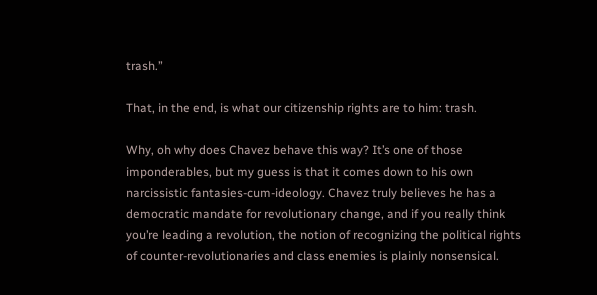trash.”

That, in the end, is what our citizenship rights are to him: trash.

Why, oh why does Chavez behave this way? It’s one of those imponderables, but my guess is that it comes down to his own narcissistic fantasies-cum-ideology. Chavez truly believes he has a democratic mandate for revolutionary change, and if you really think you’re leading a revolution, the notion of recognizing the political rights of counter-revolutionaries and class enemies is plainly nonsensical.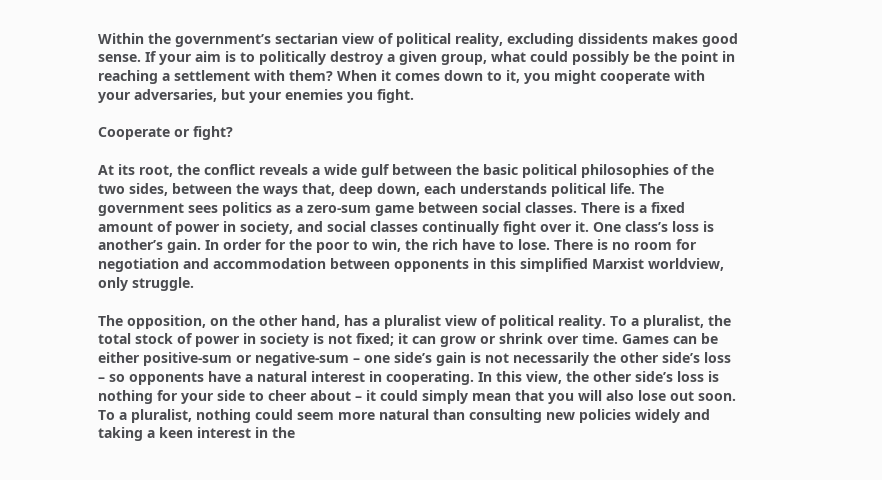Within the government’s sectarian view of political reality, excluding dissidents makes good sense. If your aim is to politically destroy a given group, what could possibly be the point in reaching a settlement with them? When it comes down to it, you might cooperate with your adversaries, but your enemies you fight.

Cooperate or fight?

At its root, the conflict reveals a wide gulf between the basic political philosophies of the two sides, between the ways that, deep down, each understands political life. The government sees politics as a zero-sum game between social classes. There is a fixed amount of power in society, and social classes continually fight over it. One class’s loss is another’s gain. In order for the poor to win, the rich have to lose. There is no room for negotiation and accommodation between opponents in this simplified Marxist worldview, only struggle.

The opposition, on the other hand, has a pluralist view of political reality. To a pluralist, the total stock of power in society is not fixed; it can grow or shrink over time. Games can be either positive-sum or negative-sum – one side’s gain is not necessarily the other side’s loss – so opponents have a natural interest in cooperating. In this view, the other side’s loss is nothing for your side to cheer about – it could simply mean that you will also lose out soon. To a pluralist, nothing could seem more natural than consulting new policies widely and taking a keen interest in the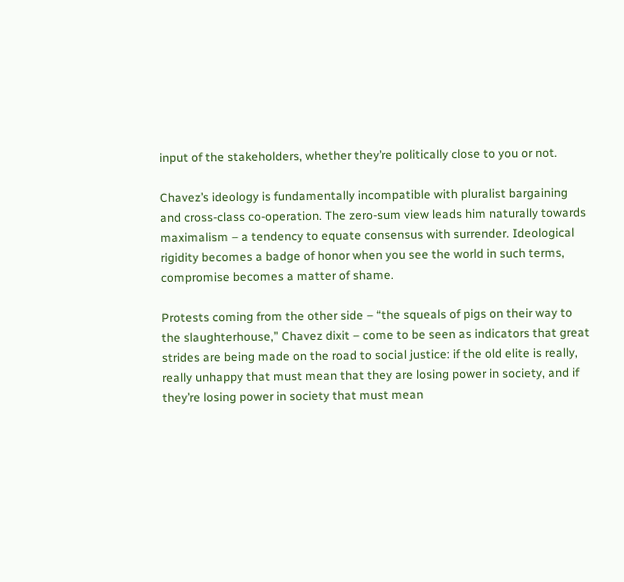input of the stakeholders, whether they’re politically close to you or not.

Chavez’s ideology is fundamentally incompatible with pluralist bargaining and cross-class co-operation. The zero-sum view leads him naturally towards maximalism – a tendency to equate consensus with surrender. Ideological rigidity becomes a badge of honor when you see the world in such terms, compromise becomes a matter of shame.

Protests coming from the other side – “the squeals of pigs on their way to the slaughterhouse,” Chavez dixit – come to be seen as indicators that great strides are being made on the road to social justice: if the old elite is really, really unhappy that must mean that they are losing power in society, and if they’re losing power in society that must mean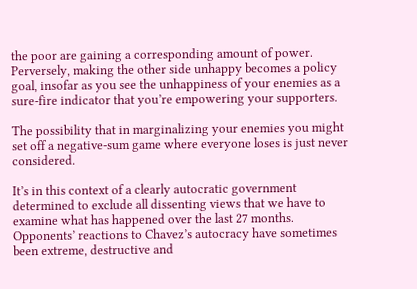the poor are gaining a corresponding amount of power. Perversely, making the other side unhappy becomes a policy goal, insofar as you see the unhappiness of your enemies as a sure-fire indicator that you’re empowering your supporters.

The possibility that in marginalizing your enemies you might set off a negative-sum game where everyone loses is just never considered.

It’s in this context of a clearly autocratic government determined to exclude all dissenting views that we have to examine what has happened over the last 27 months. Opponents’ reactions to Chavez’s autocracy have sometimes been extreme, destructive and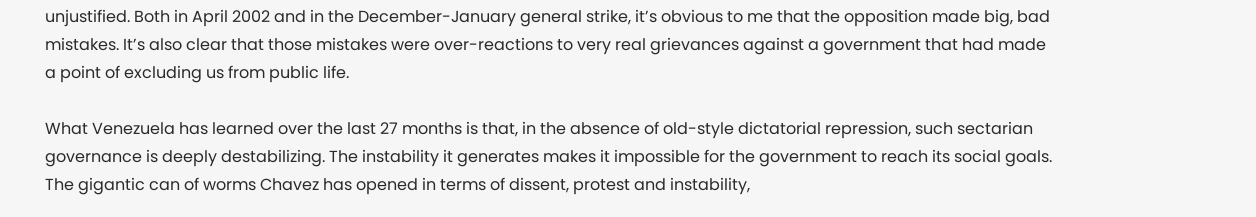unjustified. Both in April 2002 and in the December-January general strike, it’s obvious to me that the opposition made big, bad mistakes. It’s also clear that those mistakes were over-reactions to very real grievances against a government that had made a point of excluding us from public life.

What Venezuela has learned over the last 27 months is that, in the absence of old-style dictatorial repression, such sectarian governance is deeply destabilizing. The instability it generates makes it impossible for the government to reach its social goals. The gigantic can of worms Chavez has opened in terms of dissent, protest and instability,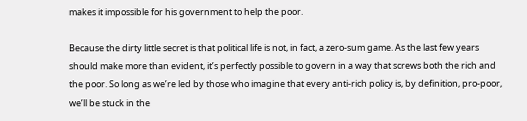makes it impossible for his government to help the poor.

Because the dirty little secret is that political life is not, in fact, a zero-sum game. As the last few years should make more than evident, it’s perfectly possible to govern in a way that screws both the rich and the poor. So long as we’re led by those who imagine that every anti-rich policy is, by definition, pro-poor, we’ll be stuck in the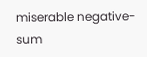miserable negative-sum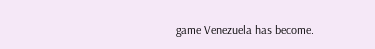game Venezuela has become.